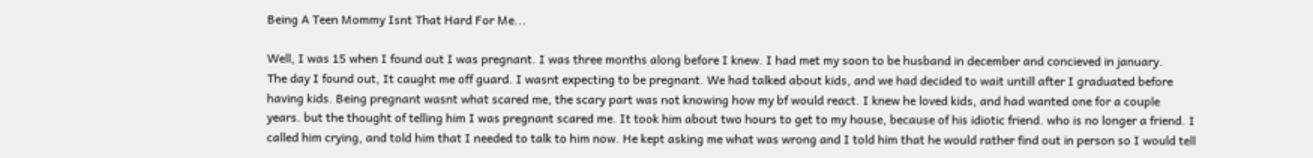Being A Teen Mommy Isnt That Hard For Me...

Well, I was 15 when I found out I was pregnant. I was three months along before I knew. I had met my soon to be husband in december and concieved in january.
The day I found out, It caught me off guard. I wasnt expecting to be pregnant. We had talked about kids, and we had decided to wait untill after I graduated before having kids. Being pregnant wasnt what scared me, the scary part was not knowing how my bf would react. I knew he loved kids, and had wanted one for a couple years. but the thought of telling him I was pregnant scared me. It took him about two hours to get to my house, because of his idiotic friend. who is no longer a friend. I called him crying, and told him that I needed to talk to him now. He kept asking me what was wrong and I told him that he would rather find out in person so I would tell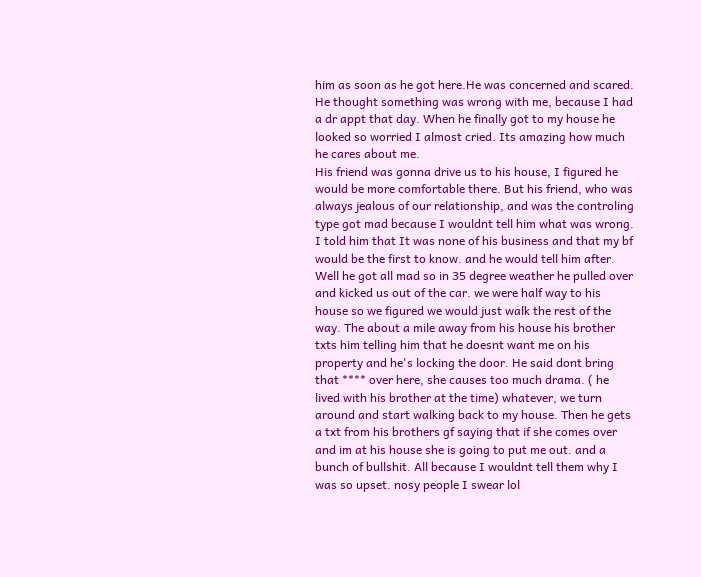him as soon as he got here.He was concerned and scared. He thought something was wrong with me, because I had a dr appt that day. When he finally got to my house he looked so worried I almost cried. Its amazing how much he cares about me.
His friend was gonna drive us to his house, I figured he would be more comfortable there. But his friend, who was always jealous of our relationship, and was the controling type got mad because I wouldnt tell him what was wrong. I told him that It was none of his business and that my bf would be the first to know. and he would tell him after. Well he got all mad so in 35 degree weather he pulled over and kicked us out of the car. we were half way to his house so we figured we would just walk the rest of the way. The about a mile away from his house his brother txts him telling him that he doesnt want me on his property and he's locking the door. He said dont bring that **** over here, she causes too much drama. ( he lived with his brother at the time) whatever, we turn around and start walking back to my house. Then he gets a txt from his brothers gf saying that if she comes over and im at his house she is going to put me out. and a bunch of bullshit. All because I wouldnt tell them why I was so upset. nosy people I swear lol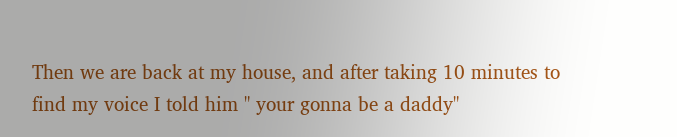Then we are back at my house, and after taking 10 minutes to find my voice I told him " your gonna be a daddy"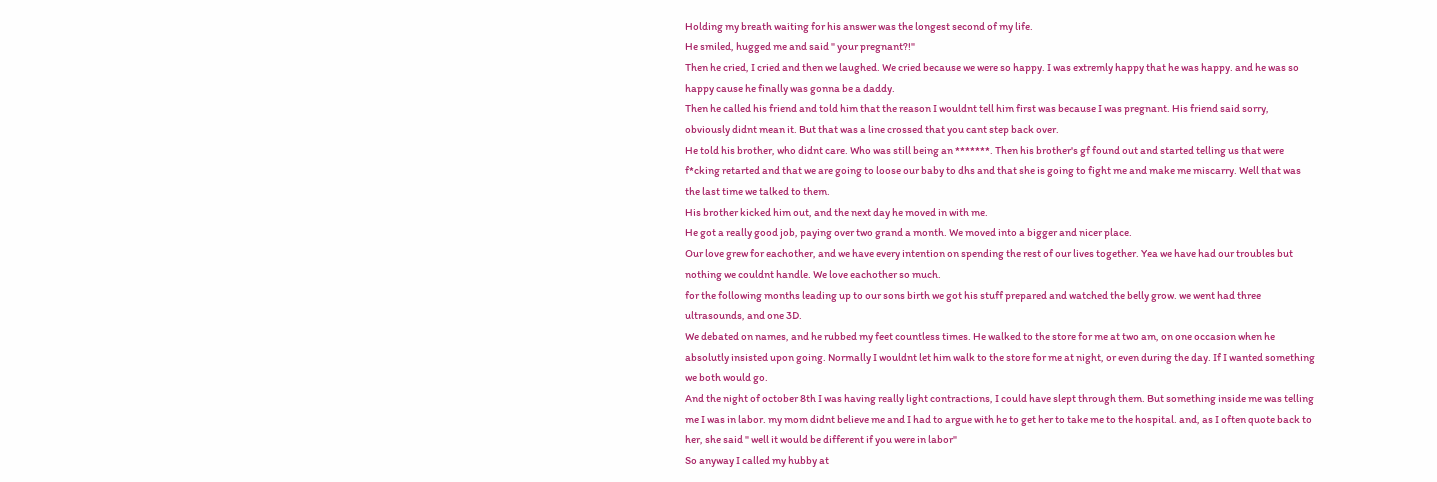Holding my breath waiting for his answer was the longest second of my life.
He smiled, hugged me and said " your pregnant?!"
Then he cried, I cried and then we laughed. We cried because we were so happy. I was extremly happy that he was happy. and he was so happy cause he finally was gonna be a daddy.
Then he called his friend and told him that the reason I wouldnt tell him first was because I was pregnant. His friend said sorry, obviously didnt mean it. But that was a line crossed that you cant step back over.
He told his brother, who didnt care. Who was still being an *******. Then his brother's gf found out and started telling us that were f*cking retarted and that we are going to loose our baby to dhs and that she is going to fight me and make me miscarry. Well that was the last time we talked to them.
His brother kicked him out, and the next day he moved in with me.
He got a really good job, paying over two grand a month. We moved into a bigger and nicer place.
Our love grew for eachother, and we have every intention on spending the rest of our lives together. Yea we have had our troubles but nothing we couldnt handle. We love eachother so much.
for the following months leading up to our sons birth we got his stuff prepared and watched the belly grow. we went had three ultrasounds, and one 3D.
We debated on names, and he rubbed my feet countless times. He walked to the store for me at two am, on one occasion when he absolutly insisted upon going. Normally I wouldnt let him walk to the store for me at night, or even during the day. If I wanted something we both would go.
And the night of october 8th I was having really light contractions, I could have slept through them. But something inside me was telling me I was in labor. my mom didnt believe me and I had to argue with he to get her to take me to the hospital. and, as I often quote back to her, she said " well it would be different if you were in labor"
So anyway I called my hubby at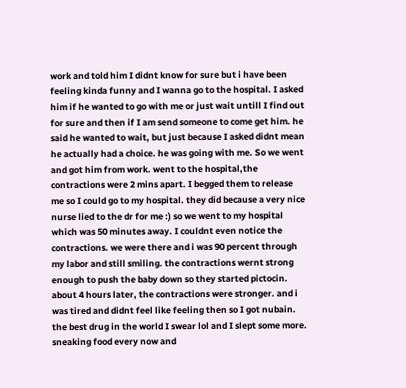work and told him I didnt know for sure but i have been feeling kinda funny and I wanna go to the hospital. I asked him if he wanted to go with me or just wait untill I find out for sure and then if I am send someone to come get him. he said he wanted to wait, but just because I asked didnt mean he actually had a choice. he was going with me. So we went and got him from work. went to the hospital,the contractions were 2 mins apart. I begged them to release me so I could go to my hospital. they did because a very nice nurse lied to the dr for me :) so we went to my hospital which was 50 minutes away. I couldnt even notice the contractions. we were there and i was 90 percent through my labor and still smiling. the contractions wernt strong enough to push the baby down so they started pictocin. about 4 hours later, the contractions were stronger. and i was tired and didnt feel like feeling then so I got nubain. the best drug in the world I swear lol and I slept some more. sneaking food every now and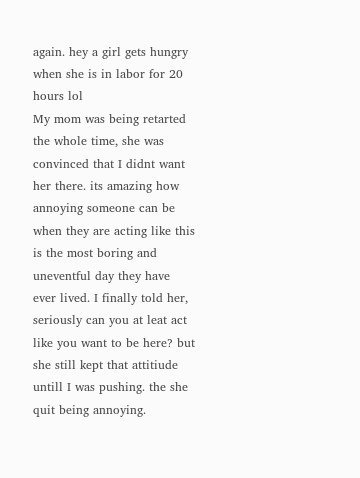again. hey a girl gets hungry when she is in labor for 20 hours lol
My mom was being retarted the whole time, she was convinced that I didnt want her there. its amazing how annoying someone can be when they are acting like this is the most boring and uneventful day they have ever lived. I finally told her, seriously can you at leat act like you want to be here? but she still kept that attitiude untill I was pushing. the she quit being annoying.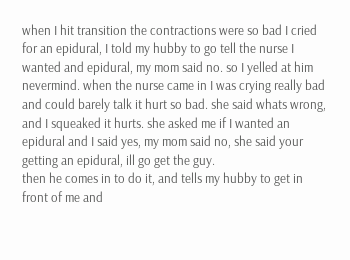when I hit transition the contractions were so bad I cried for an epidural, I told my hubby to go tell the nurse I wanted and epidural, my mom said no. so I yelled at him nevermind. when the nurse came in I was crying really bad and could barely talk it hurt so bad. she said whats wrong, and I squeaked it hurts. she asked me if I wanted an epidural and I said yes, my mom said no, she said your getting an epidural, ill go get the guy.
then he comes in to do it, and tells my hubby to get in front of me and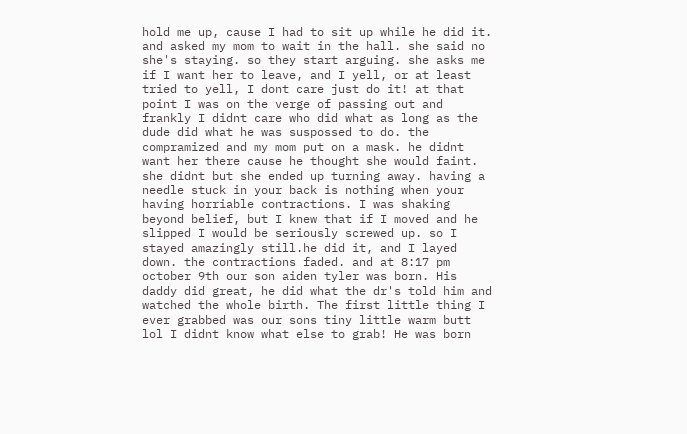hold me up, cause I had to sit up while he did it. and asked my mom to wait in the hall. she said no she's staying. so they start arguing. she asks me if I want her to leave, and I yell, or at least tried to yell, I dont care just do it! at that point I was on the verge of passing out and frankly I didnt care who did what as long as the dude did what he was suspossed to do. the compramized and my mom put on a mask. he didnt want her there cause he thought she would faint. she didnt but she ended up turning away. having a needle stuck in your back is nothing when your having horriable contractions. I was shaking beyond belief, but I knew that if I moved and he slipped I would be seriously screwed up. so I stayed amazingly still.he did it, and I layed down. the contractions faded. and at 8:17 pm october 9th our son aiden tyler was born. His daddy did great, he did what the dr's told him and watched the whole birth. The first little thing I ever grabbed was our sons tiny little warm butt lol I didnt know what else to grab! He was born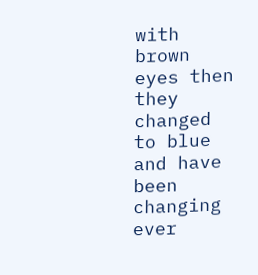with brown eyes then they changed to blue and have been changing ever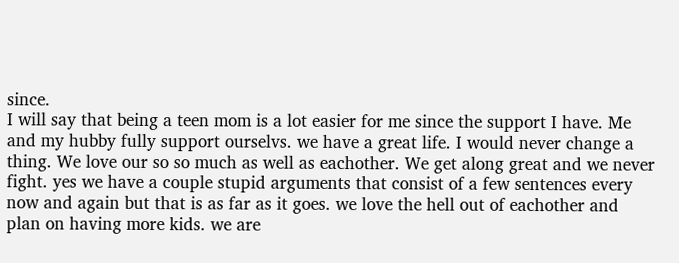since.
I will say that being a teen mom is a lot easier for me since the support I have. Me and my hubby fully support ourselvs. we have a great life. I would never change a thing. We love our so so much as well as eachother. We get along great and we never fight. yes we have a couple stupid arguments that consist of a few sentences every now and again but that is as far as it goes. we love the hell out of eachother and plan on having more kids. we are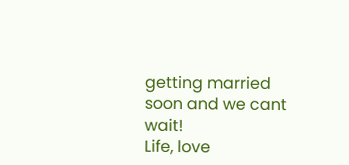getting married soon and we cant wait!
Life, love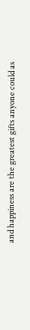and happiness are the greatest gifts anyone could as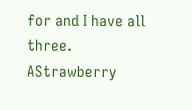for and I have all three.
AStrawberry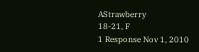AStrawberry
18-21, F
1 Response Nov 1, 2010